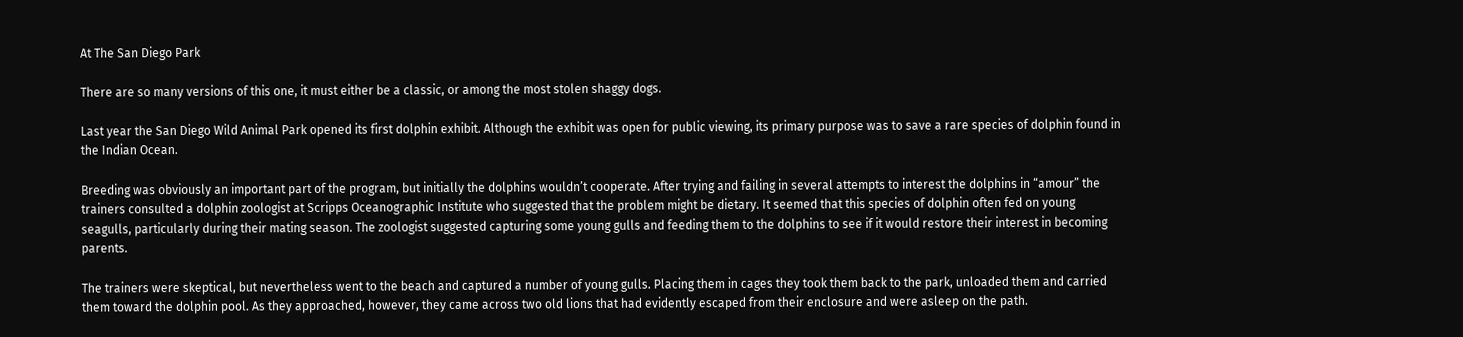At The San Diego Park

There are so many versions of this one, it must either be a classic, or among the most stolen shaggy dogs.

Last year the San Diego Wild Animal Park opened its first dolphin exhibit. Although the exhibit was open for public viewing, its primary purpose was to save a rare species of dolphin found in the Indian Ocean.

Breeding was obviously an important part of the program, but initially the dolphins wouldn’t cooperate. After trying and failing in several attempts to interest the dolphins in “amour” the trainers consulted a dolphin zoologist at Scripps Oceanographic Institute who suggested that the problem might be dietary. It seemed that this species of dolphin often fed on young seagulls, particularly during their mating season. The zoologist suggested capturing some young gulls and feeding them to the dolphins to see if it would restore their interest in becoming parents.

The trainers were skeptical, but nevertheless went to the beach and captured a number of young gulls. Placing them in cages they took them back to the park, unloaded them and carried them toward the dolphin pool. As they approached, however, they came across two old lions that had evidently escaped from their enclosure and were asleep on the path.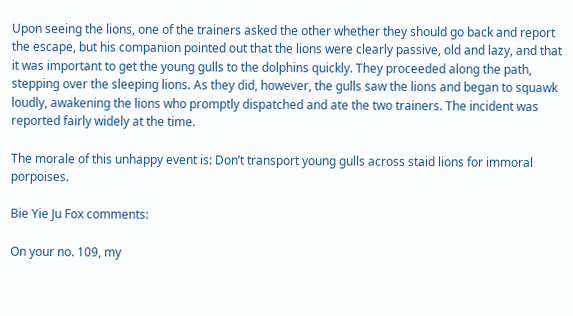Upon seeing the lions, one of the trainers asked the other whether they should go back and report the escape, but his companion pointed out that the lions were clearly passive, old and lazy, and that it was important to get the young gulls to the dolphins quickly. They proceeded along the path, stepping over the sleeping lions. As they did, however, the gulls saw the lions and began to squawk loudly, awakening the lions who promptly dispatched and ate the two trainers. The incident was reported fairly widely at the time.

The morale of this unhappy event is: Don’t transport young gulls across staid lions for immoral porpoises.

Bie Yie Ju Fox comments:

On your no. 109, my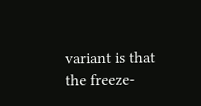variant is that the freeze-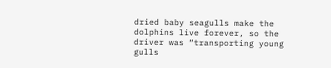dried baby seagulls make the dolphins live forever, so the driver was “transporting young gulls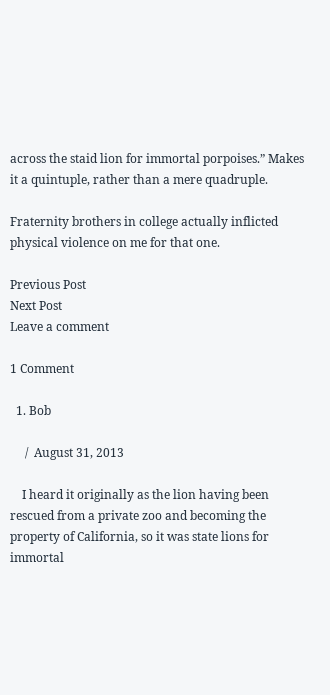across the staid lion for immortal porpoises.” Makes it a quintuple, rather than a mere quadruple.

Fraternity brothers in college actually inflicted physical violence on me for that one.

Previous Post
Next Post
Leave a comment

1 Comment

  1. Bob

     /  August 31, 2013

    I heard it originally as the lion having been rescued from a private zoo and becoming the property of California, so it was state lions for immortal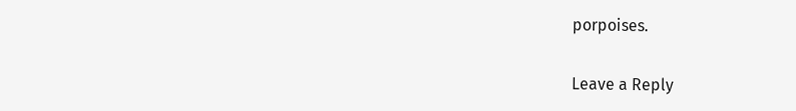porpoises.

Leave a Reply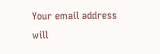Your email address will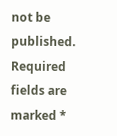not be published. Required fields are marked *